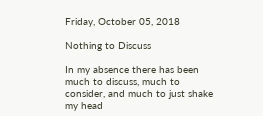Friday, October 05, 2018

Nothing to Discuss

In my absence there has been much to discuss, much to consider, and much to just shake my head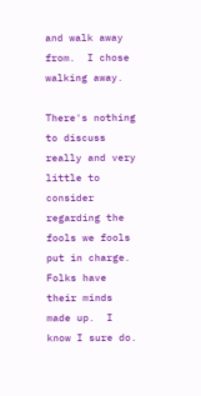and walk away from.  I chose walking away.

There's nothing to discuss really and very little to consider regarding the fools we fools put in charge.  Folks have their minds made up.  I know I sure do.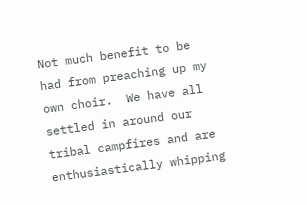Not much benefit to be had from preaching up my own choir.  We have all settled in around our tribal campfires and are enthusiastically whipping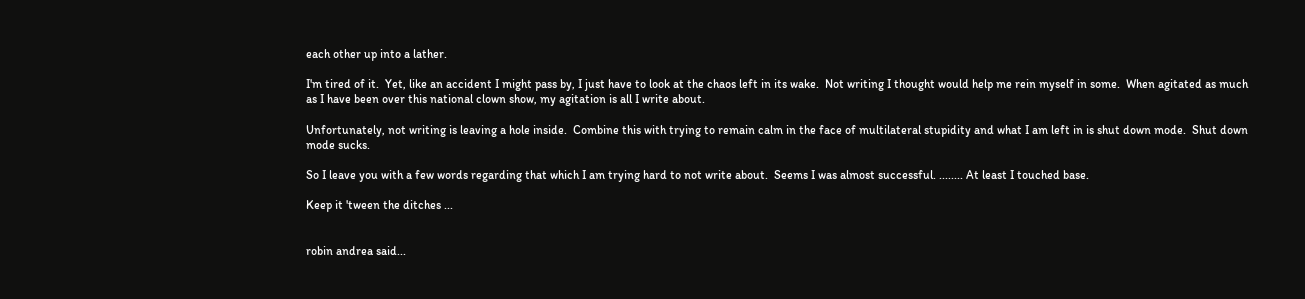each other up into a lather.

I'm tired of it.  Yet, like an accident I might pass by, I just have to look at the chaos left in its wake.  Not writing I thought would help me rein myself in some.  When agitated as much as I have been over this national clown show, my agitation is all I write about.

Unfortunately, not writing is leaving a hole inside.  Combine this with trying to remain calm in the face of multilateral stupidity and what I am left in is shut down mode.  Shut down mode sucks.

So I leave you with a few words regarding that which I am trying hard to not write about.  Seems I was almost successful. ........ At least I touched base.

Keep it 'tween the ditches ...


robin andrea said...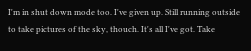I'm in shut down mode too. I've given up. Still running outside to take pictures of the sky, thouch. It's all I've got. Take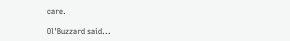care.

Ol'Buzzard said...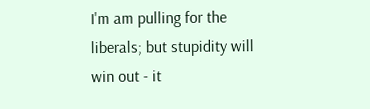I'm am pulling for the liberals; but stupidity will win out - it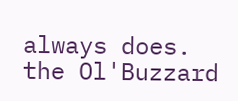always does.
the Ol'Buzzard